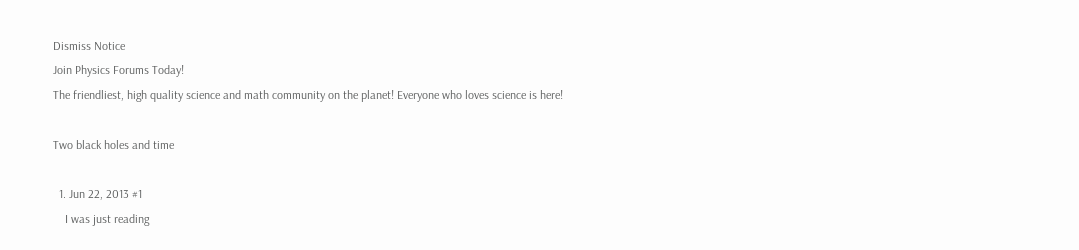Dismiss Notice
Join Physics Forums Today!
The friendliest, high quality science and math community on the planet! Everyone who loves science is here!

Two black holes and time

  1. Jun 22, 2013 #1
    I was just reading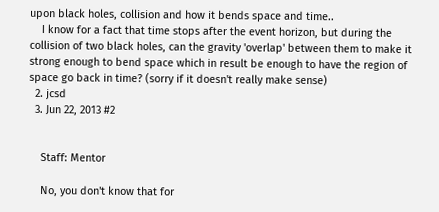upon black holes, collision and how it bends space and time..
    I know for a fact that time stops after the event horizon, but during the collision of two black holes, can the gravity 'overlap' between them to make it strong enough to bend space which in result be enough to have the region of space go back in time? (sorry if it doesn't really make sense)
  2. jcsd
  3. Jun 22, 2013 #2


    Staff: Mentor

    No, you don't know that for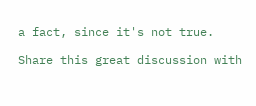a fact, since it's not true.

Share this great discussion with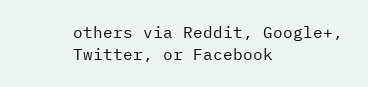others via Reddit, Google+, Twitter, or Facebook